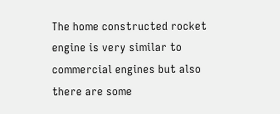The home constructed rocket engine is very similar to commercial engines but also there are some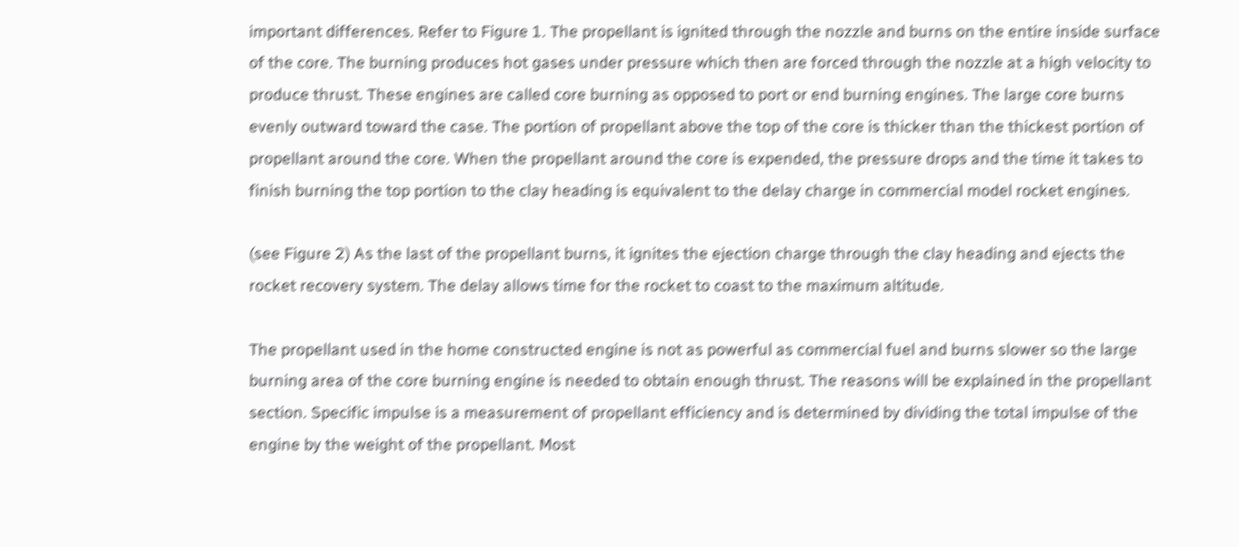important differences. Refer to Figure 1. The propellant is ignited through the nozzle and burns on the entire inside surface of the core. The burning produces hot gases under pressure which then are forced through the nozzle at a high velocity to produce thrust. These engines are called core burning as opposed to port or end burning engines. The large core burns evenly outward toward the case. The portion of propellant above the top of the core is thicker than the thickest portion of propellant around the core. When the propellant around the core is expended, the pressure drops and the time it takes to finish burning the top portion to the clay heading is equivalent to the delay charge in commercial model rocket engines.

(see Figure 2) As the last of the propellant burns, it ignites the ejection charge through the clay heading and ejects the rocket recovery system. The delay allows time for the rocket to coast to the maximum altitude.

The propellant used in the home constructed engine is not as powerful as commercial fuel and burns slower so the large burning area of the core burning engine is needed to obtain enough thrust. The reasons will be explained in the propellant section. Specific impulse is a measurement of propellant efficiency and is determined by dividing the total impulse of the engine by the weight of the propellant. Most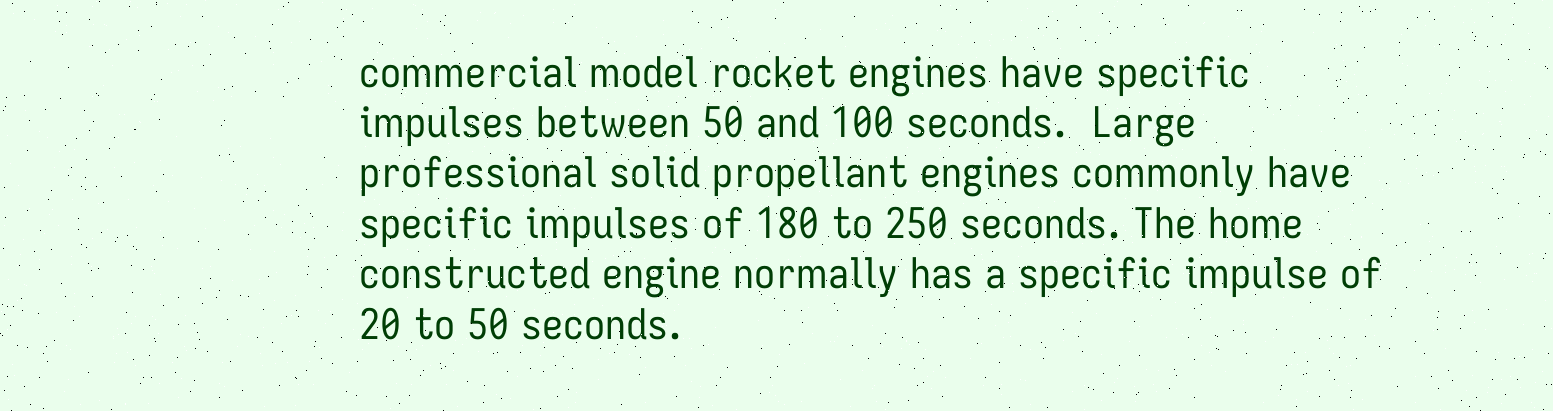commercial model rocket engines have specific impulses between 50 and 100 seconds.  Large professional solid propellant engines commonly have specific impulses of 180 to 250 seconds. The home constructed engine normally has a specific impulse of 20 to 50 seconds.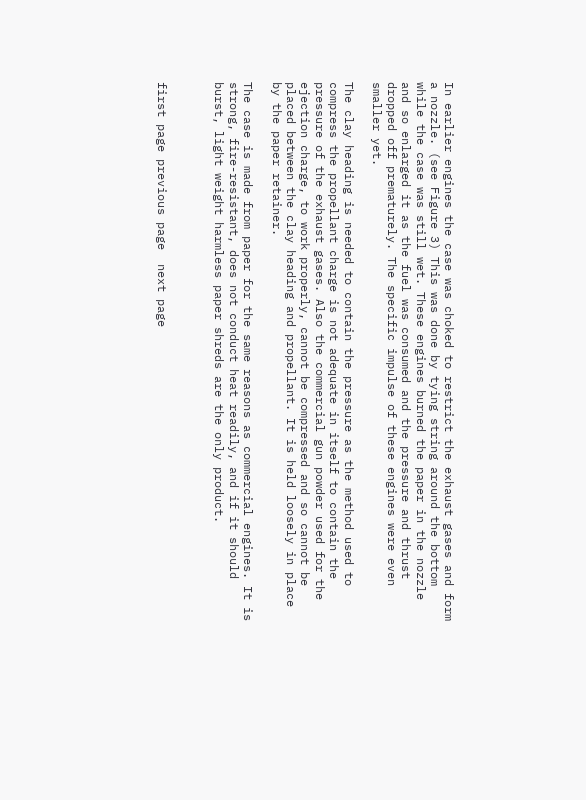In earlier engines the case was choked to restrict the exhaust gases and form a nozzle. (see Figure 3) This was done by tying string around the bottom while the case was still wet. These engines burned the paper in the nozzle and so enlarged it as the fuel was consumed and the pressure and thrust dropped off prematurely. The specific impulse of these engines were even smaller yet.

The clay heading is needed to contain the pressure as the method used to compress the propellant charge is not adequate in itself to contain the pressure of the exhaust gases. Also the commercial gun powder used for the ejection charge, to work properly, cannot be compressed and so cannot be placed between the clay heading and propellant. It is held loosely in place by the paper retainer.

The case is made from paper for the same reasons as commercial engines. It is strong, fire-resistant, does not conduct heat readily, and if it should burst, light weight harmless paper shreds are the only product.



first page previous page  next page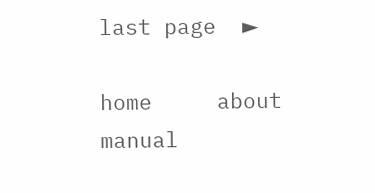last page  ►

home     about manual